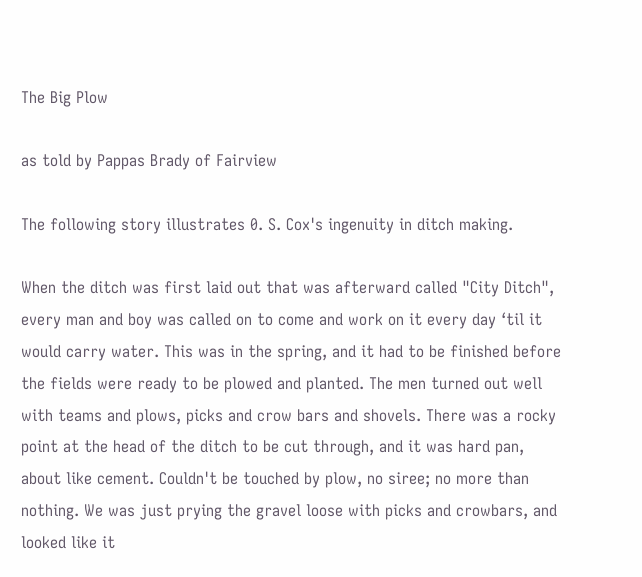The Big Plow

as told by Pappas Brady of Fairview

The following story illustrates 0. S. Cox's ingenuity in ditch making.

When the ditch was first laid out that was afterward called "City Ditch", every man and boy was called on to come and work on it every day ‘til it would carry water. This was in the spring, and it had to be finished before the fields were ready to be plowed and planted. The men turned out well with teams and plows, picks and crow bars and shovels. There was a rocky point at the head of the ditch to be cut through, and it was hard pan, about like cement. Couldn't be touched by plow, no siree; no more than nothing. We was just prying the gravel loose with picks and crowbars, and looked like it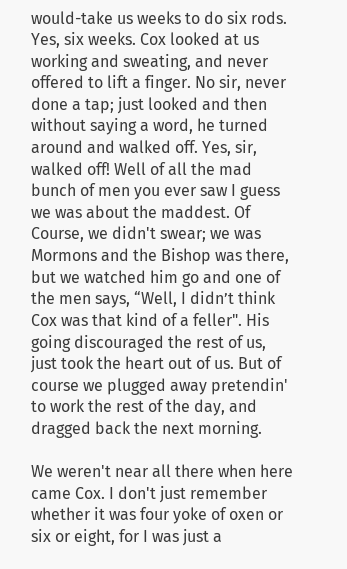would-take us weeks to do six rods. Yes, six weeks. Cox looked at us working and sweating, and never offered to lift a finger. No sir, never done a tap; just looked and then without saying a word, he turned around and walked off. Yes, sir, walked off! Well of all the mad bunch of men you ever saw I guess we was about the maddest. Of Course, we didn't swear; we was Mormons and the Bishop was there, but we watched him go and one of the men says, “Well, I didn’t think Cox was that kind of a feller". His going discouraged the rest of us, just took the heart out of us. But of course we plugged away pretendin' to work the rest of the day, and dragged back the next morning.

We weren't near all there when here came Cox. I don't just remember whether it was four yoke of oxen or six or eight, for I was just a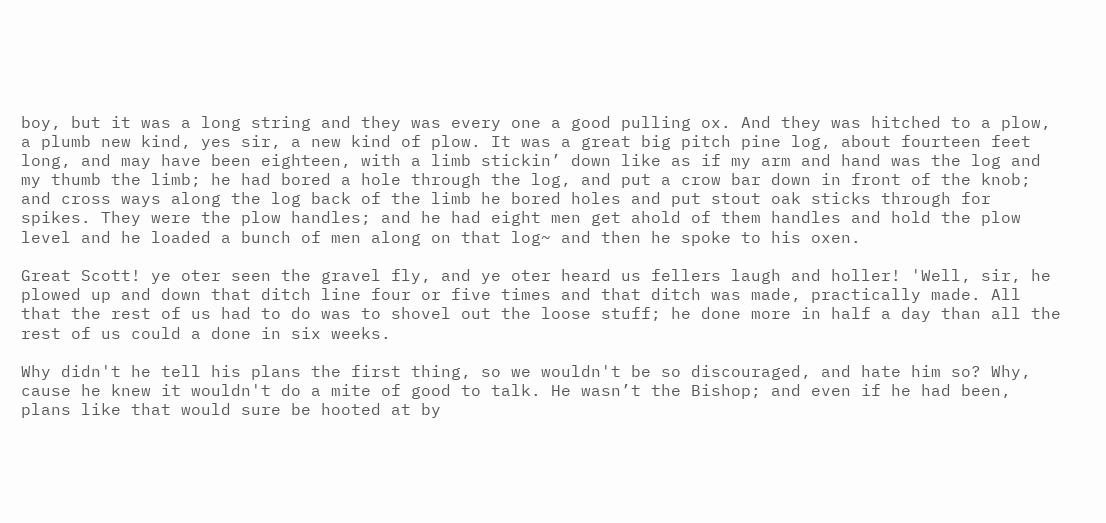boy, but it was a long string and they was every one a good pulling ox. And they was hitched to a plow, a plumb new kind, yes sir, a new kind of plow. It was a great big pitch pine log, about fourteen feet long, and may have been eighteen, with a limb stickin’ down like as if my arm and hand was the log and my thumb the limb; he had bored a hole through the log, and put a crow bar down in front of the knob; and cross ways along the log back of the limb he bored holes and put stout oak sticks through for spikes. They were the plow handles; and he had eight men get ahold of them handles and hold the plow level and he loaded a bunch of men along on that log~ and then he spoke to his oxen.

Great Scott! ye oter seen the gravel fly, and ye oter heard us fellers laugh and holler! 'Well, sir, he plowed up and down that ditch line four or five times and that ditch was made, practically made. All that the rest of us had to do was to shovel out the loose stuff; he done more in half a day than all the rest of us could a done in six weeks.

Why didn't he tell his plans the first thing, so we wouldn't be so discouraged, and hate him so? Why, cause he knew it wouldn't do a mite of good to talk. He wasn’t the Bishop; and even if he had been, plans like that would sure be hooted at by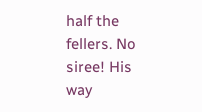half the fellers. No siree! His way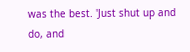was the best. 'Just shut up and do, and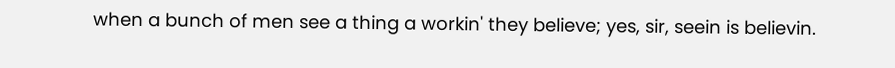when a bunch of men see a thing a workin' they believe; yes, sir, seein is believin.